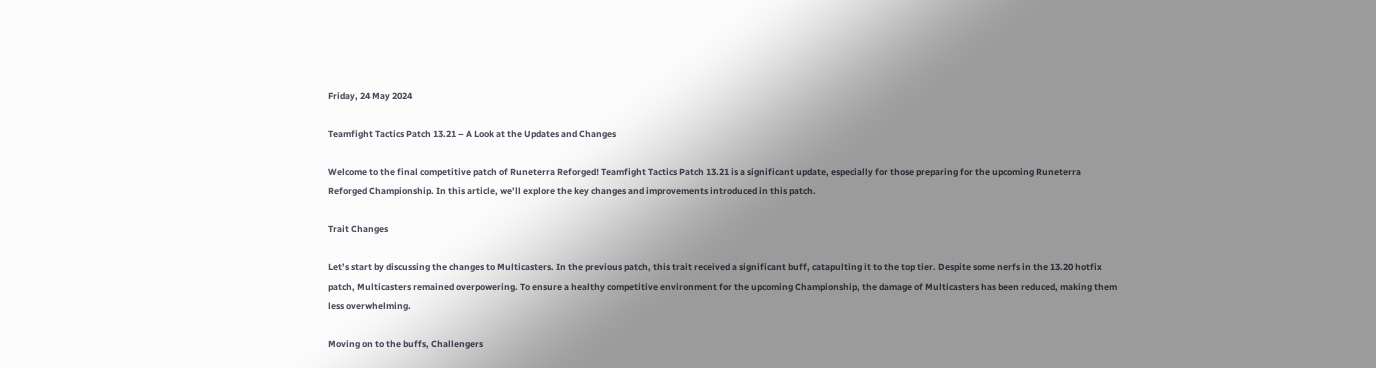Friday, 24 May 2024

Teamfight Tactics Patch 13.21 – A Look at the Updates and Changes

Welcome to the final competitive patch of Runeterra Reforged! Teamfight Tactics Patch 13.21 is a significant update, especially for those preparing for the upcoming Runeterra Reforged Championship. In this article, we’ll explore the key changes and improvements introduced in this patch.

Trait Changes

Let’s start by discussing the changes to Multicasters. In the previous patch, this trait received a significant buff, catapulting it to the top tier. Despite some nerfs in the 13.20 hotfix patch, Multicasters remained overpowering. To ensure a healthy competitive environment for the upcoming Championship, the damage of Multicasters has been reduced, making them less overwhelming.

Moving on to the buffs, Challengers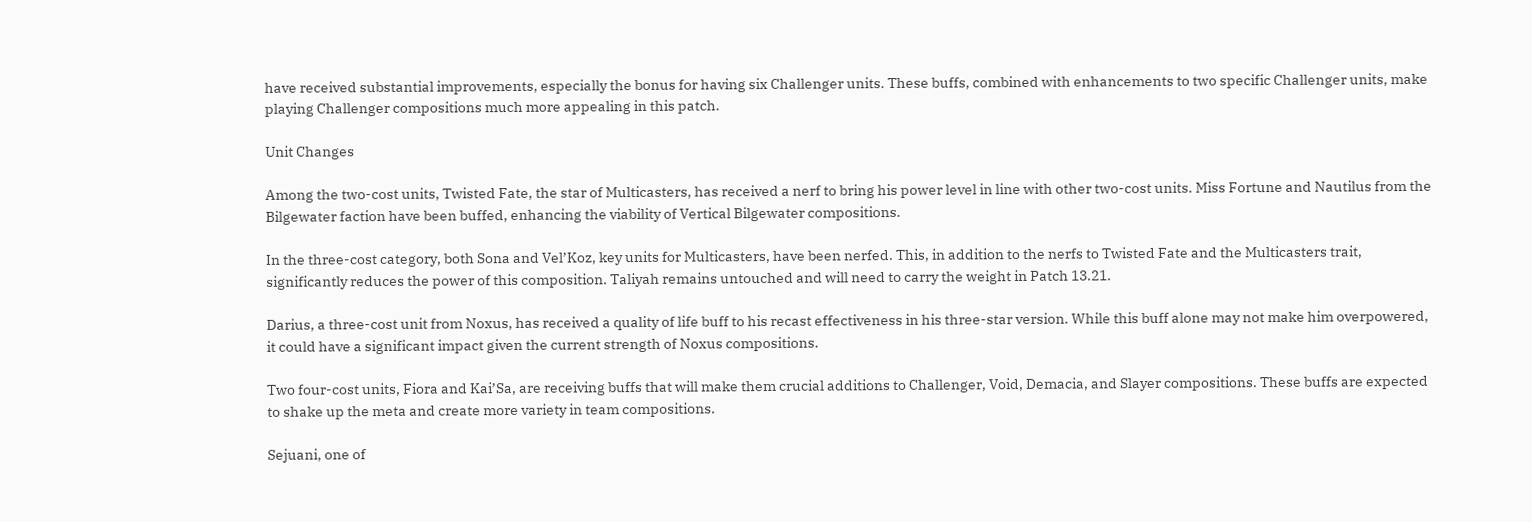have received substantial improvements, especially the bonus for having six Challenger units. These buffs, combined with enhancements to two specific Challenger units, make playing Challenger compositions much more appealing in this patch.

Unit Changes

Among the two-cost units, Twisted Fate, the star of Multicasters, has received a nerf to bring his power level in line with other two-cost units. Miss Fortune and Nautilus from the Bilgewater faction have been buffed, enhancing the viability of Vertical Bilgewater compositions.

In the three-cost category, both Sona and Vel’Koz, key units for Multicasters, have been nerfed. This, in addition to the nerfs to Twisted Fate and the Multicasters trait, significantly reduces the power of this composition. Taliyah remains untouched and will need to carry the weight in Patch 13.21.

Darius, a three-cost unit from Noxus, has received a quality of life buff to his recast effectiveness in his three-star version. While this buff alone may not make him overpowered, it could have a significant impact given the current strength of Noxus compositions.

Two four-cost units, Fiora and Kai’Sa, are receiving buffs that will make them crucial additions to Challenger, Void, Demacia, and Slayer compositions. These buffs are expected to shake up the meta and create more variety in team compositions.

Sejuani, one of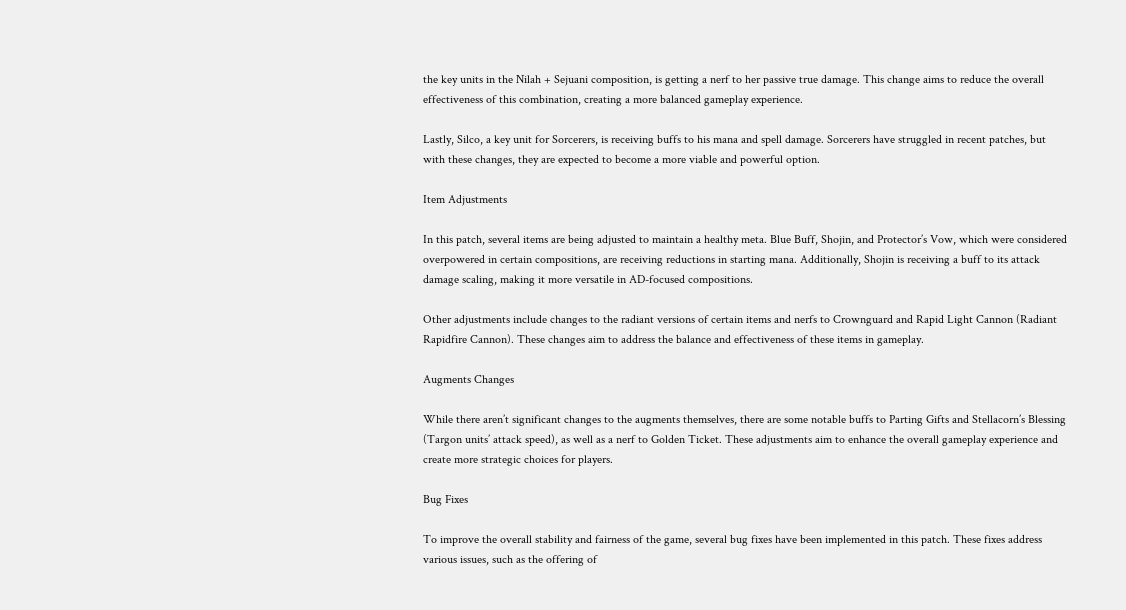the key units in the Nilah + Sejuani composition, is getting a nerf to her passive true damage. This change aims to reduce the overall effectiveness of this combination, creating a more balanced gameplay experience.

Lastly, Silco, a key unit for Sorcerers, is receiving buffs to his mana and spell damage. Sorcerers have struggled in recent patches, but with these changes, they are expected to become a more viable and powerful option.

Item Adjustments

In this patch, several items are being adjusted to maintain a healthy meta. Blue Buff, Shojin, and Protector’s Vow, which were considered overpowered in certain compositions, are receiving reductions in starting mana. Additionally, Shojin is receiving a buff to its attack damage scaling, making it more versatile in AD-focused compositions.

Other adjustments include changes to the radiant versions of certain items and nerfs to Crownguard and Rapid Light Cannon (Radiant Rapidfire Cannon). These changes aim to address the balance and effectiveness of these items in gameplay.

Augments Changes

While there aren’t significant changes to the augments themselves, there are some notable buffs to Parting Gifts and Stellacorn’s Blessing (Targon units’ attack speed), as well as a nerf to Golden Ticket. These adjustments aim to enhance the overall gameplay experience and create more strategic choices for players.

Bug Fixes

To improve the overall stability and fairness of the game, several bug fixes have been implemented in this patch. These fixes address various issues, such as the offering of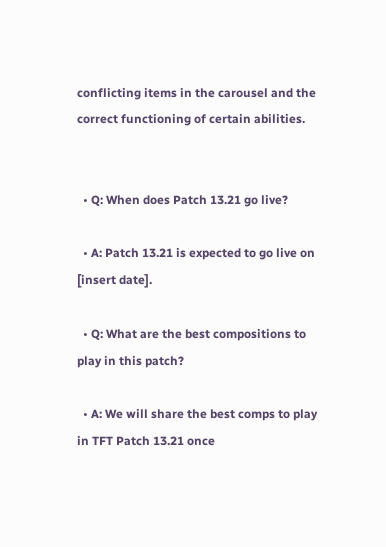conflicting items in the carousel and the correct functioning of certain abilities.


  • Q: When does Patch 13.21 go live?

  • A: Patch 13.21 is expected to go live on [insert date].

  • Q: What are the best compositions to play in this patch?

  • A: We will share the best comps to play in TFT Patch 13.21 once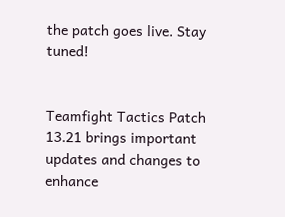the patch goes live. Stay tuned!


Teamfight Tactics Patch 13.21 brings important updates and changes to enhance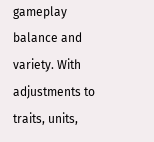gameplay balance and variety. With adjustments to traits, units,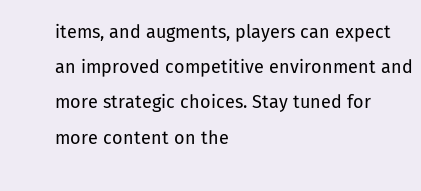items, and augments, players can expect an improved competitive environment and more strategic choices. Stay tuned for more content on the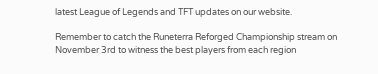latest League of Legends and TFT updates on our website.

Remember to catch the Runeterra Reforged Championship stream on November 3rd to witness the best players from each region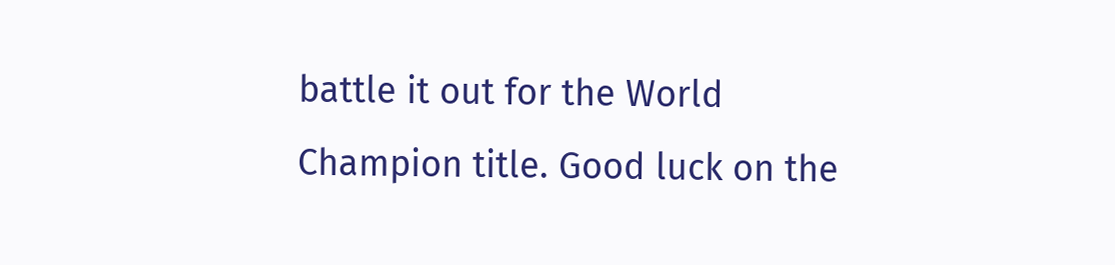battle it out for the World Champion title. Good luck on the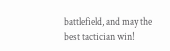battlefield, and may the best tactician win!